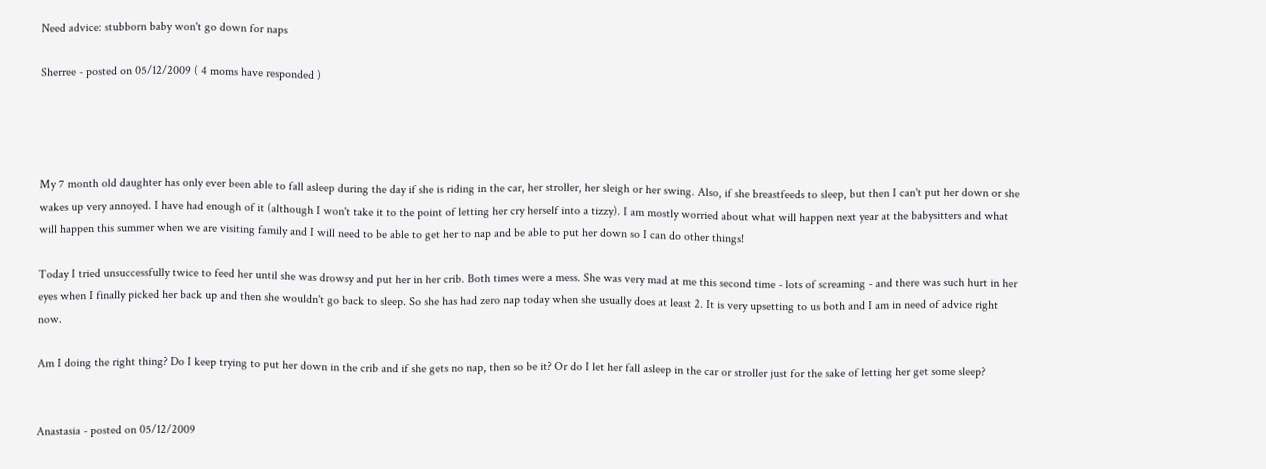Need advice: stubborn baby won't go down for naps

Sherree - posted on 05/12/2009 ( 4 moms have responded )




My 7 month old daughter has only ever been able to fall asleep during the day if she is riding in the car, her stroller, her sleigh or her swing. Also, if she breastfeeds to sleep, but then I can't put her down or she wakes up very annoyed. I have had enough of it (although I won't take it to the point of letting her cry herself into a tizzy). I am mostly worried about what will happen next year at the babysitters and what will happen this summer when we are visiting family and I will need to be able to get her to nap and be able to put her down so I can do other things!

Today I tried unsuccessfully twice to feed her until she was drowsy and put her in her crib. Both times were a mess. She was very mad at me this second time - lots of screaming - and there was such hurt in her eyes when I finally picked her back up and then she wouldn't go back to sleep. So she has had zero nap today when she usually does at least 2. It is very upsetting to us both and I am in need of advice right now.

Am I doing the right thing? Do I keep trying to put her down in the crib and if she gets no nap, then so be it? Or do I let her fall asleep in the car or stroller just for the sake of letting her get some sleep?


Anastasia - posted on 05/12/2009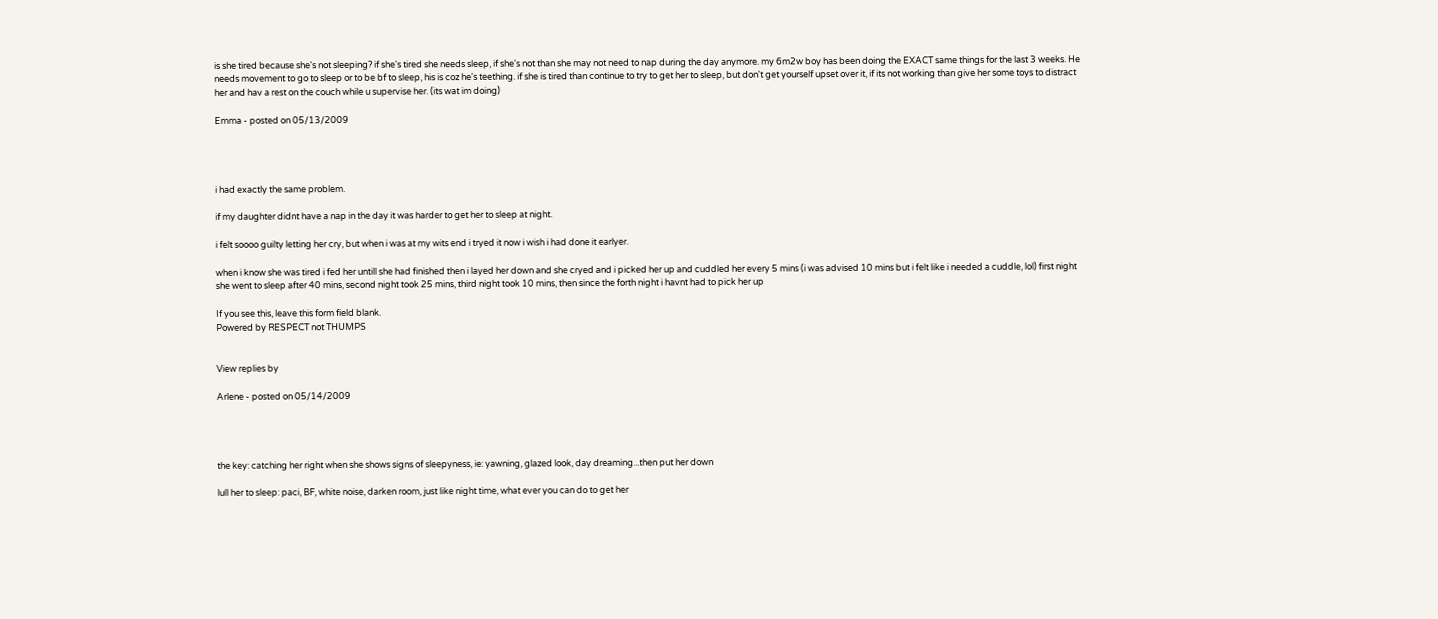is she tired because she's not sleeping? if she's tired she needs sleep, if she's not than she may not need to nap during the day anymore. my 6m2w boy has been doing the EXACT same things for the last 3 weeks. He needs movement to go to sleep or to be bf to sleep, his is coz he's teething. if she is tired than continue to try to get her to sleep, but don't get yourself upset over it, if its not working than give her some toys to distract her and hav a rest on the couch while u supervise her. (its wat im doing)

Emma - posted on 05/13/2009




i had exactly the same problem.

if my daughter didnt have a nap in the day it was harder to get her to sleep at night.

i felt soooo guilty letting her cry, but when i was at my wits end i tryed it now i wish i had done it earlyer.

when i know she was tired i fed her untill she had finished then i layed her down and she cryed and i picked her up and cuddled her every 5 mins (i was advised 10 mins but i felt like i needed a cuddle, lol) first night she went to sleep after 40 mins, second night took 25 mins, third night took 10 mins, then since the forth night i havnt had to pick her up

If you see this, leave this form field blank.
Powered by RESPECT not THUMPS


View replies by

Arlene - posted on 05/14/2009




the key: catching her right when she shows signs of sleepyness, ie: yawning, glazed look, day dreaming...then put her down

lull her to sleep: paci, BF, white noise, darken room, just like night time, what ever you can do to get her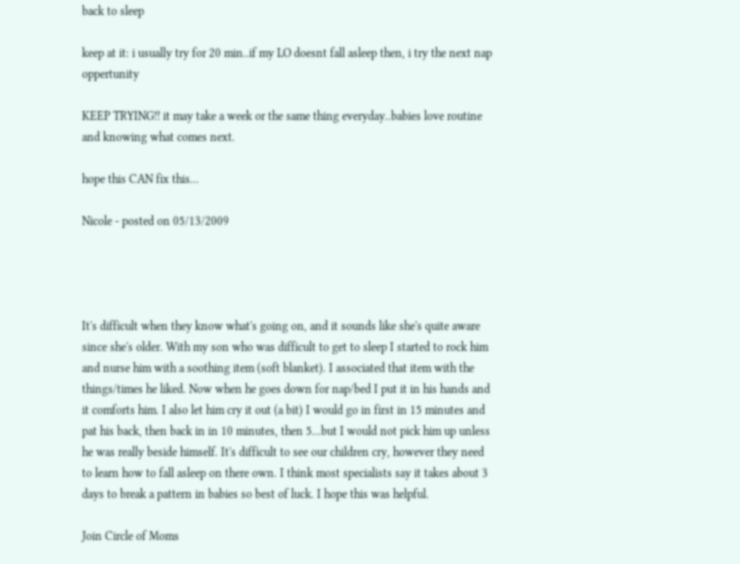back to sleep

keep at it: i usually try for 20 min..if my LO doesnt fall asleep then, i try the next nap oppertunity

KEEP TRYING!! it may take a week or the same thing everyday..babies love routine and knowing what comes next.

hope this CAN fix this...

Nicole - posted on 05/13/2009




It's difficult when they know what's going on, and it sounds like she's quite aware since she's older. With my son who was difficult to get to sleep I started to rock him and nurse him with a soothing item (soft blanket). I associated that item with the things/times he liked. Now when he goes down for nap/bed I put it in his hands and it comforts him. I also let him cry it out (a bit) I would go in first in 15 minutes and pat his back, then back in in 10 minutes, then 5...but I would not pick him up unless he was really beside himself. It's difficult to see our children cry, however they need to learn how to fall asleep on there own. I think most specialists say it takes about 3 days to break a pattern in babies so best of luck. I hope this was helpful.

Join Circle of Moms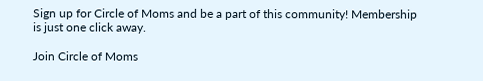Sign up for Circle of Moms and be a part of this community! Membership is just one click away.

Join Circle of Moms